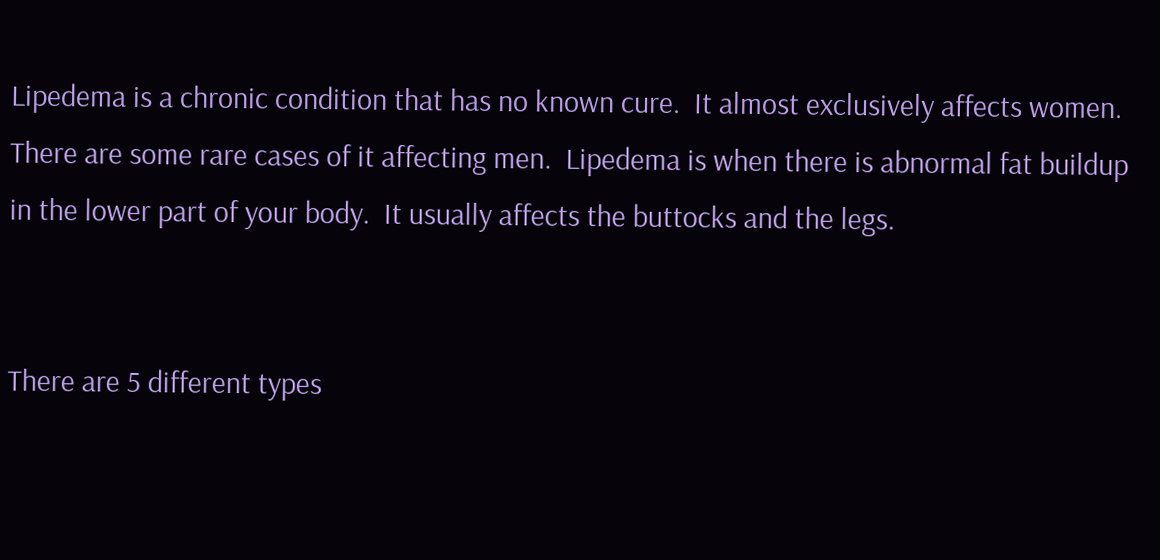Lipedema is a chronic condition that has no known cure.  It almost exclusively affects women.  There are some rare cases of it affecting men.  Lipedema is when there is abnormal fat buildup in the lower part of your body.  It usually affects the buttocks and the legs.


There are 5 different types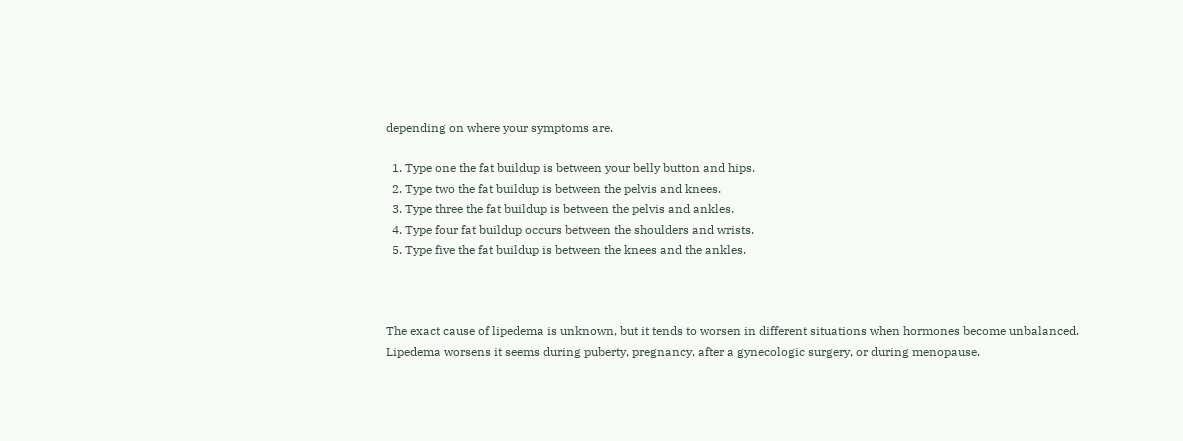depending on where your symptoms are.

  1. Type one the fat buildup is between your belly button and hips.
  2. Type two the fat buildup is between the pelvis and knees.
  3. Type three the fat buildup is between the pelvis and ankles.
  4. Type four fat buildup occurs between the shoulders and wrists.
  5. Type five the fat buildup is between the knees and the ankles.



The exact cause of lipedema is unknown, but it tends to worsen in different situations when hormones become unbalanced.  Lipedema worsens it seems during puberty, pregnancy, after a gynecologic surgery, or during menopause.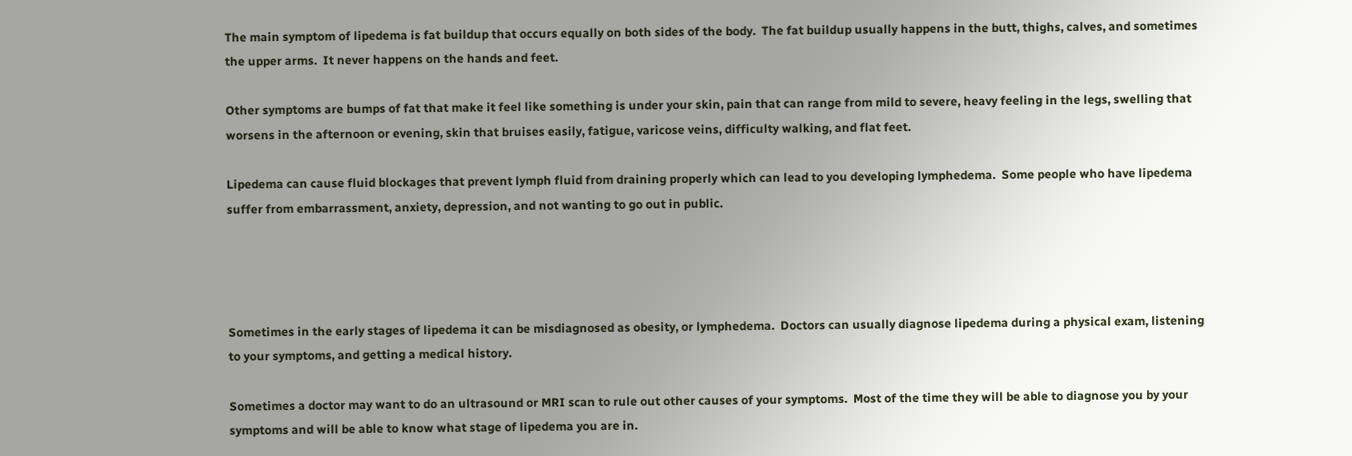The main symptom of lipedema is fat buildup that occurs equally on both sides of the body.  The fat buildup usually happens in the butt, thighs, calves, and sometimes the upper arms.  It never happens on the hands and feet.

Other symptoms are bumps of fat that make it feel like something is under your skin, pain that can range from mild to severe, heavy feeling in the legs, swelling that worsens in the afternoon or evening, skin that bruises easily, fatigue, varicose veins, difficulty walking, and flat feet.

Lipedema can cause fluid blockages that prevent lymph fluid from draining properly which can lead to you developing lymphedema.  Some people who have lipedema suffer from embarrassment, anxiety, depression, and not wanting to go out in public.




Sometimes in the early stages of lipedema it can be misdiagnosed as obesity, or lymphedema.  Doctors can usually diagnose lipedema during a physical exam, listening to your symptoms, and getting a medical history.

Sometimes a doctor may want to do an ultrasound or MRI scan to rule out other causes of your symptoms.  Most of the time they will be able to diagnose you by your symptoms and will be able to know what stage of lipedema you are in.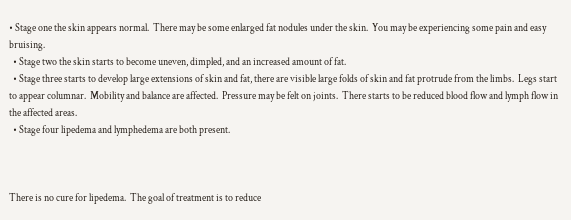• Stage one the skin appears normal.  There may be some enlarged fat nodules under the skin.  You may be experiencing some pain and easy bruising.
  • Stage two the skin starts to become uneven, dimpled, and an increased amount of fat.
  • Stage three starts to develop large extensions of skin and fat, there are visible large folds of skin and fat protrude from the limbs.  Legs start to appear columnar.  Mobility and balance are affected.  Pressure may be felt on joints.  There starts to be reduced blood flow and lymph flow in the affected areas.
  • Stage four lipedema and lymphedema are both present.



There is no cure for lipedema.  The goal of treatment is to reduce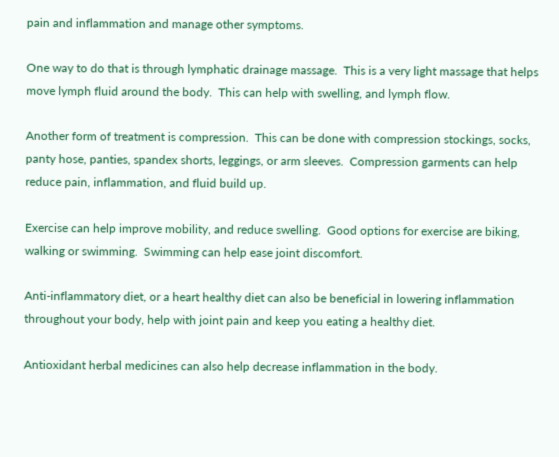pain and inflammation and manage other symptoms.

One way to do that is through lymphatic drainage massage.  This is a very light massage that helps move lymph fluid around the body.  This can help with swelling, and lymph flow.

Another form of treatment is compression.  This can be done with compression stockings, socks, panty hose, panties, spandex shorts, leggings, or arm sleeves.  Compression garments can help reduce pain, inflammation, and fluid build up.

Exercise can help improve mobility, and reduce swelling.  Good options for exercise are biking, walking or swimming.  Swimming can help ease joint discomfort.

Anti-inflammatory diet, or a heart healthy diet can also be beneficial in lowering inflammation throughout your body, help with joint pain and keep you eating a healthy diet.

Antioxidant herbal medicines can also help decrease inflammation in the body.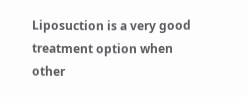Liposuction is a very good treatment option when other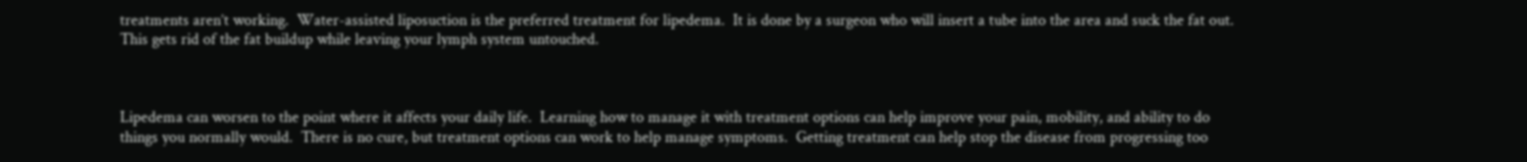treatments aren’t working.  Water-assisted liposuction is the preferred treatment for lipedema.  It is done by a surgeon who will insert a tube into the area and suck the fat out.  This gets rid of the fat buildup while leaving your lymph system untouched.



Lipedema can worsen to the point where it affects your daily life.  Learning how to manage it with treatment options can help improve your pain, mobility, and ability to do things you normally would.  There is no cure, but treatment options can work to help manage symptoms.  Getting treatment can help stop the disease from progressing too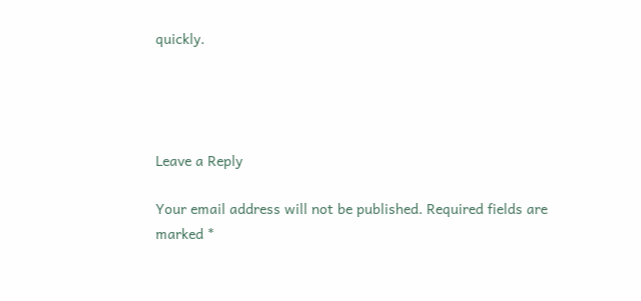quickly.




Leave a Reply

Your email address will not be published. Required fields are marked *